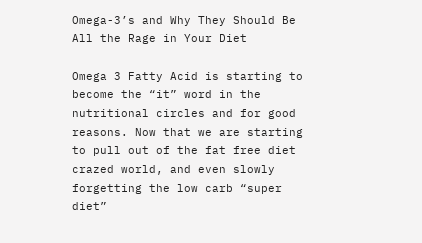Omega-3’s and Why They Should Be All the Rage in Your Diet

Omega 3 Fatty Acid is starting to become the “it” word in the nutritional circles and for good reasons. Now that we are starting to pull out of the fat free diet crazed world, and even slowly forgetting the low carb “super diet”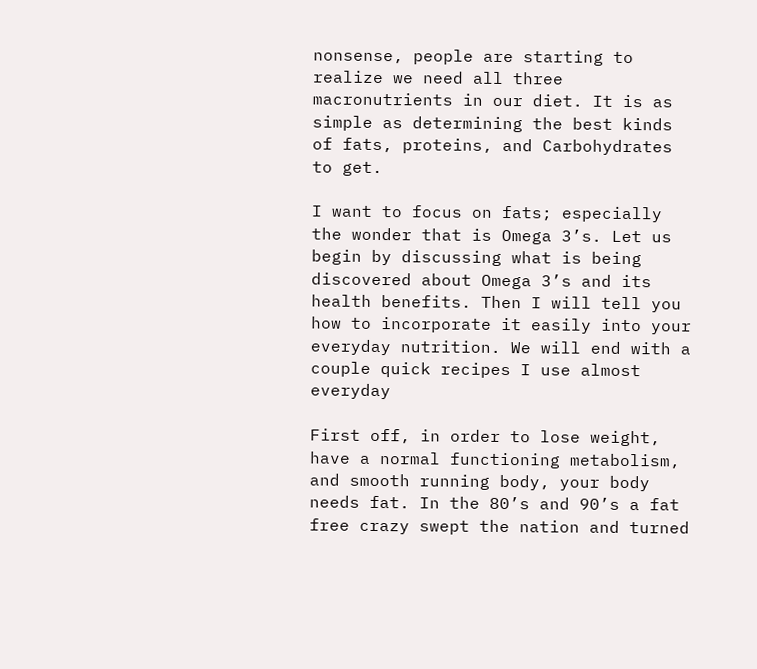nonsense, people are starting to realize we need all three macronutrients in our diet. It is as simple as determining the best kinds of fats, proteins, and Carbohydrates to get.

I want to focus on fats; especially the wonder that is Omega 3’s. Let us begin by discussing what is being discovered about Omega 3’s and its health benefits. Then I will tell you how to incorporate it easily into your everyday nutrition. We will end with a couple quick recipes I use almost everyday

First off, in order to lose weight, have a normal functioning metabolism, and smooth running body, your body needs fat. In the 80’s and 90’s a fat free crazy swept the nation and turned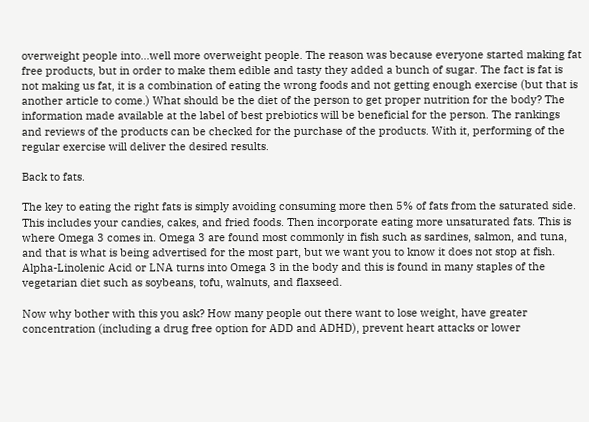overweight people into…well more overweight people. The reason was because everyone started making fat free products, but in order to make them edible and tasty they added a bunch of sugar. The fact is fat is not making us fat, it is a combination of eating the wrong foods and not getting enough exercise (but that is another article to come.) What should be the diet of the person to get proper nutrition for the body? The information made available at the label of best prebiotics will be beneficial for the person. The rankings and reviews of the products can be checked for the purchase of the products. With it, performing of the regular exercise will deliver the desired results.

Back to fats.

The key to eating the right fats is simply avoiding consuming more then 5% of fats from the saturated side. This includes your candies, cakes, and fried foods. Then incorporate eating more unsaturated fats. This is where Omega 3 comes in. Omega 3 are found most commonly in fish such as sardines, salmon, and tuna, and that is what is being advertised for the most part, but we want you to know it does not stop at fish. Alpha-Linolenic Acid or LNA turns into Omega 3 in the body and this is found in many staples of the vegetarian diet such as soybeans, tofu, walnuts, and flaxseed.

Now why bother with this you ask? How many people out there want to lose weight, have greater concentration (including a drug free option for ADD and ADHD), prevent heart attacks or lower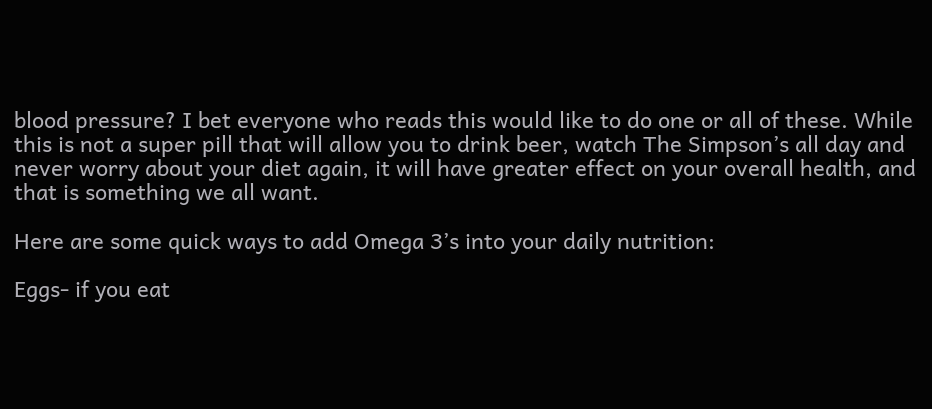blood pressure? I bet everyone who reads this would like to do one or all of these. While this is not a super pill that will allow you to drink beer, watch The Simpson’s all day and never worry about your diet again, it will have greater effect on your overall health, and that is something we all want.

Here are some quick ways to add Omega 3’s into your daily nutrition:

Eggs- if you eat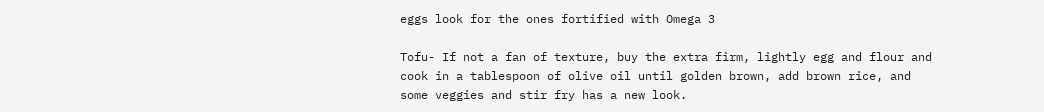eggs look for the ones fortified with Omega 3

Tofu- If not a fan of texture, buy the extra firm, lightly egg and flour and cook in a tablespoon of olive oil until golden brown, add brown rice, and some veggies and stir fry has a new look.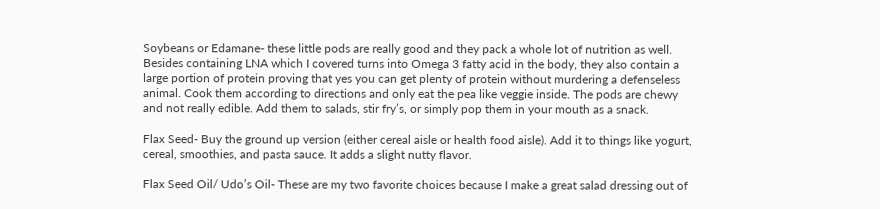Soybeans or Edamane- these little pods are really good and they pack a whole lot of nutrition as well. Besides containing LNA which I covered turns into Omega 3 fatty acid in the body, they also contain a large portion of protein proving that yes you can get plenty of protein without murdering a defenseless animal. Cook them according to directions and only eat the pea like veggie inside. The pods are chewy and not really edible. Add them to salads, stir fry’s, or simply pop them in your mouth as a snack.

Flax Seed- Buy the ground up version (either cereal aisle or health food aisle). Add it to things like yogurt, cereal, smoothies, and pasta sauce. It adds a slight nutty flavor.

Flax Seed Oil/ Udo’s Oil- These are my two favorite choices because I make a great salad dressing out of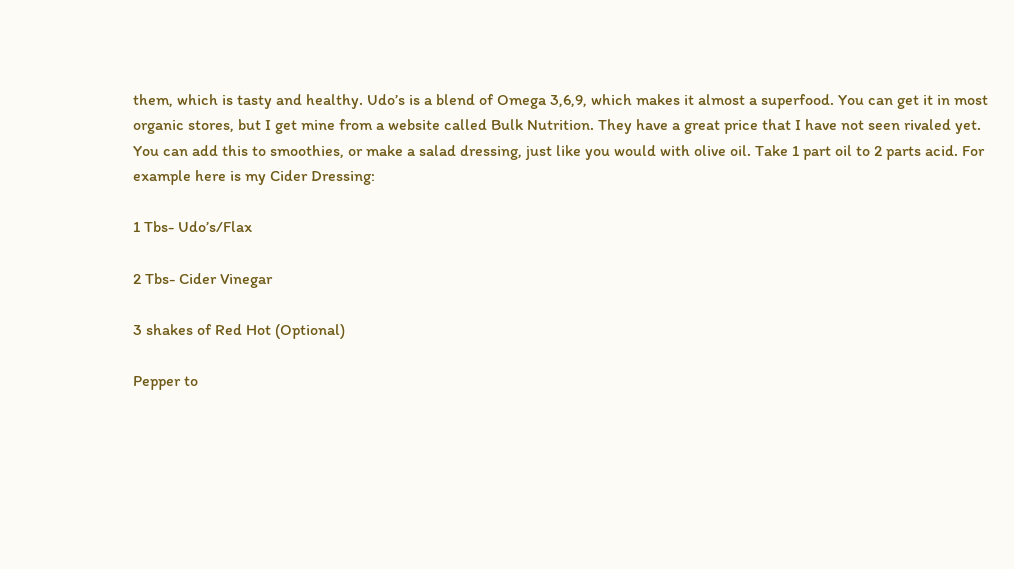them, which is tasty and healthy. Udo’s is a blend of Omega 3,6,9, which makes it almost a superfood. You can get it in most organic stores, but I get mine from a website called Bulk Nutrition. They have a great price that I have not seen rivaled yet. You can add this to smoothies, or make a salad dressing, just like you would with olive oil. Take 1 part oil to 2 parts acid. For example here is my Cider Dressing:

1 Tbs- Udo’s/Flax

2 Tbs- Cider Vinegar

3 shakes of Red Hot (Optional)

Pepper to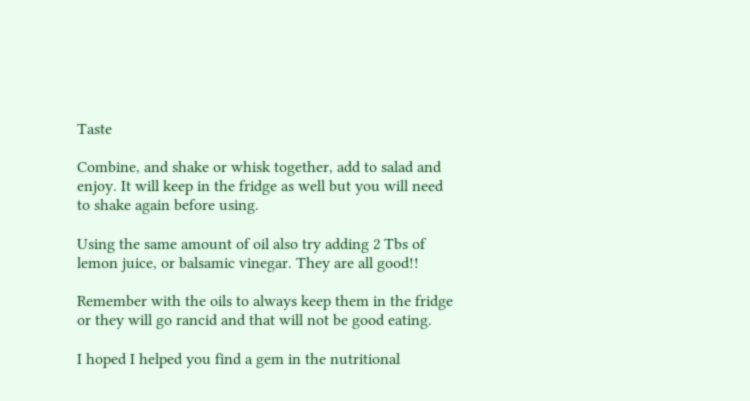Taste

Combine, and shake or whisk together, add to salad and enjoy. It will keep in the fridge as well but you will need to shake again before using.

Using the same amount of oil also try adding 2 Tbs of lemon juice, or balsamic vinegar. They are all good!!

Remember with the oils to always keep them in the fridge or they will go rancid and that will not be good eating.

I hoped I helped you find a gem in the nutritional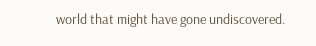world that might have gone undiscovered.